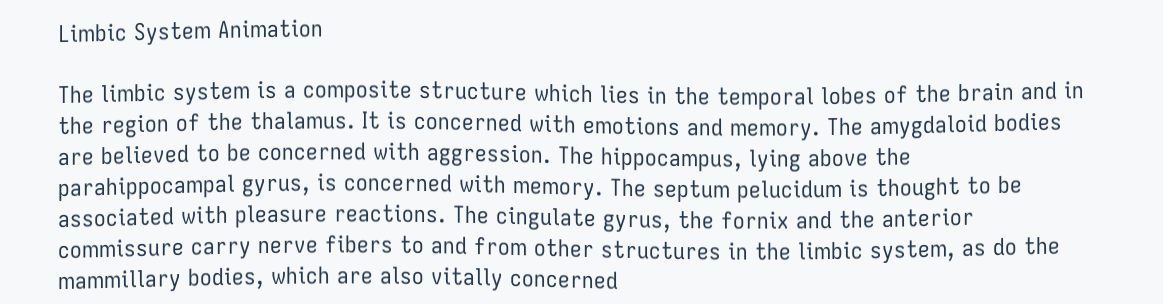Limbic System Animation

The limbic system is a composite structure which lies in the temporal lobes of the brain and in the region of the thalamus. It is concerned with emotions and memory. The amygdaloid bodies are believed to be concerned with aggression. The hippocampus, lying above the parahippocampal gyrus, is concerned with memory. The septum pelucidum is thought to be associated with pleasure reactions. The cingulate gyrus, the fornix and the anterior commissure carry nerve fibers to and from other structures in the limbic system, as do the mammillary bodies, which are also vitally concerned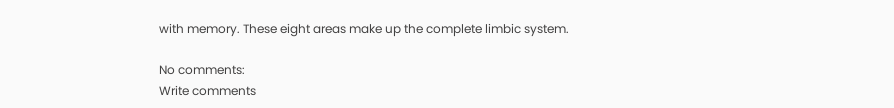with memory. These eight areas make up the complete limbic system.

No comments:
Write comments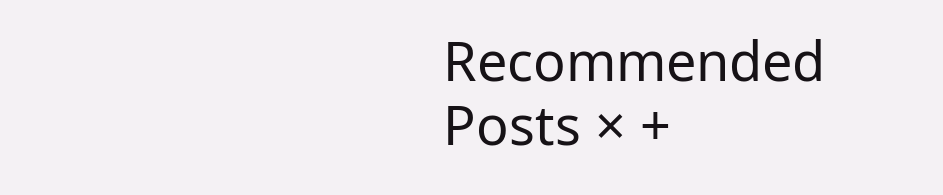Recommended Posts × +